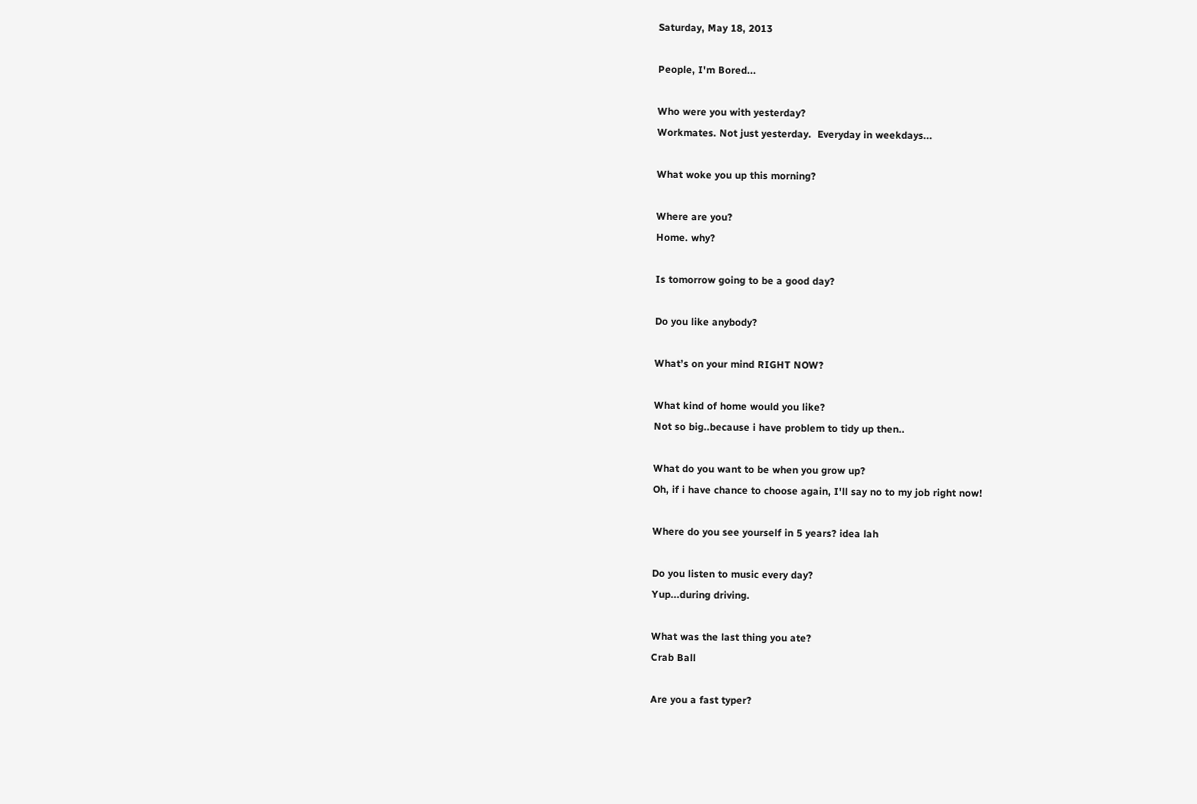Saturday, May 18, 2013

People, I'm Bored...

Who were you with yesterday?
Workmates. Not just yesterday.  Everyday in weekdays...

What woke you up this morning?

Where are you?
Home. why?

Is tomorrow going to be a good day?

Do you like anybody?

What’s on your mind RIGHT NOW?

What kind of home would you like?
Not so big..because i have problem to tidy up then..

What do you want to be when you grow up?
Oh, if i have chance to choose again, I'll say no to my job right now!

Where do you see yourself in 5 years? idea lah

Do you listen to music every day?
Yup...during driving.

What was the last thing you ate?
Crab Ball

Are you a fast typer?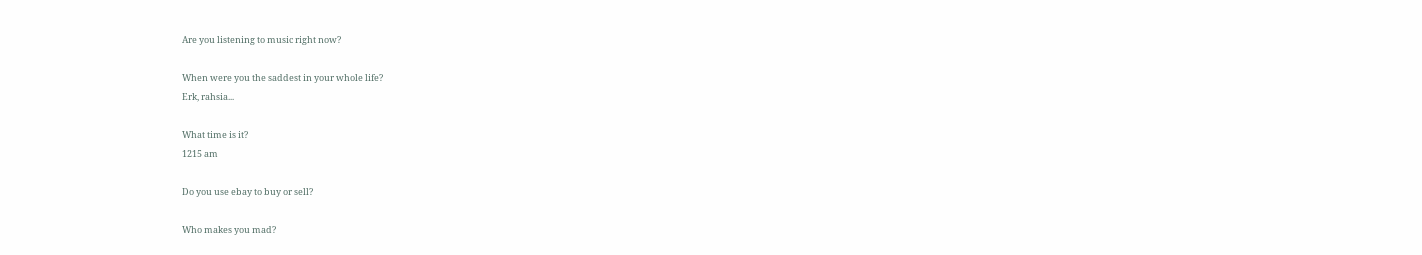Are you listening to music right now?

When were you the saddest in your whole life?
Erk, rahsia...

What time is it?
1215 am

Do you use ebay to buy or sell?

Who makes you mad?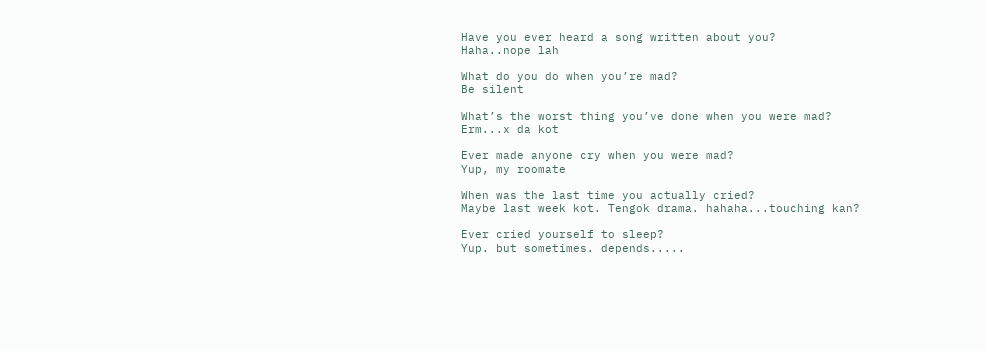Have you ever heard a song written about you?
Haha..nope lah

What do you do when you’re mad?
Be silent

What’s the worst thing you’ve done when you were mad?
Erm...x da kot

Ever made anyone cry when you were mad?
Yup, my roomate

When was the last time you actually cried?
Maybe last week kot. Tengok drama. hahaha...touching kan?

Ever cried yourself to sleep?
Yup. but sometimes. depends.....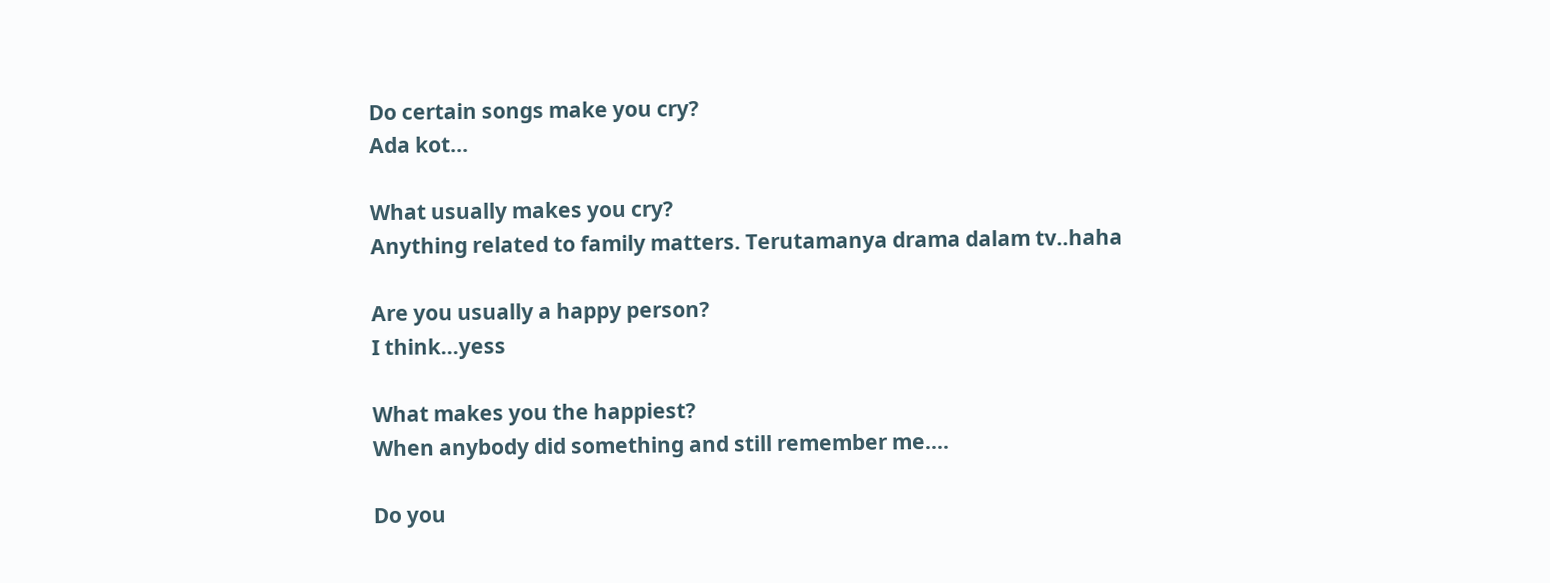Do certain songs make you cry?
Ada kot...

What usually makes you cry?
Anything related to family matters. Terutamanya drama dalam tv..haha

Are you usually a happy person?
I think...yess

What makes you the happiest?
When anybody did something and still remember me....

Do you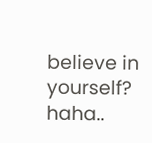believe in yourself?
haha..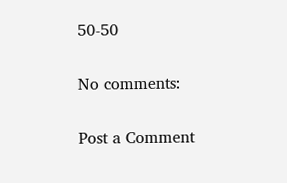50-50

No comments:

Post a Comment